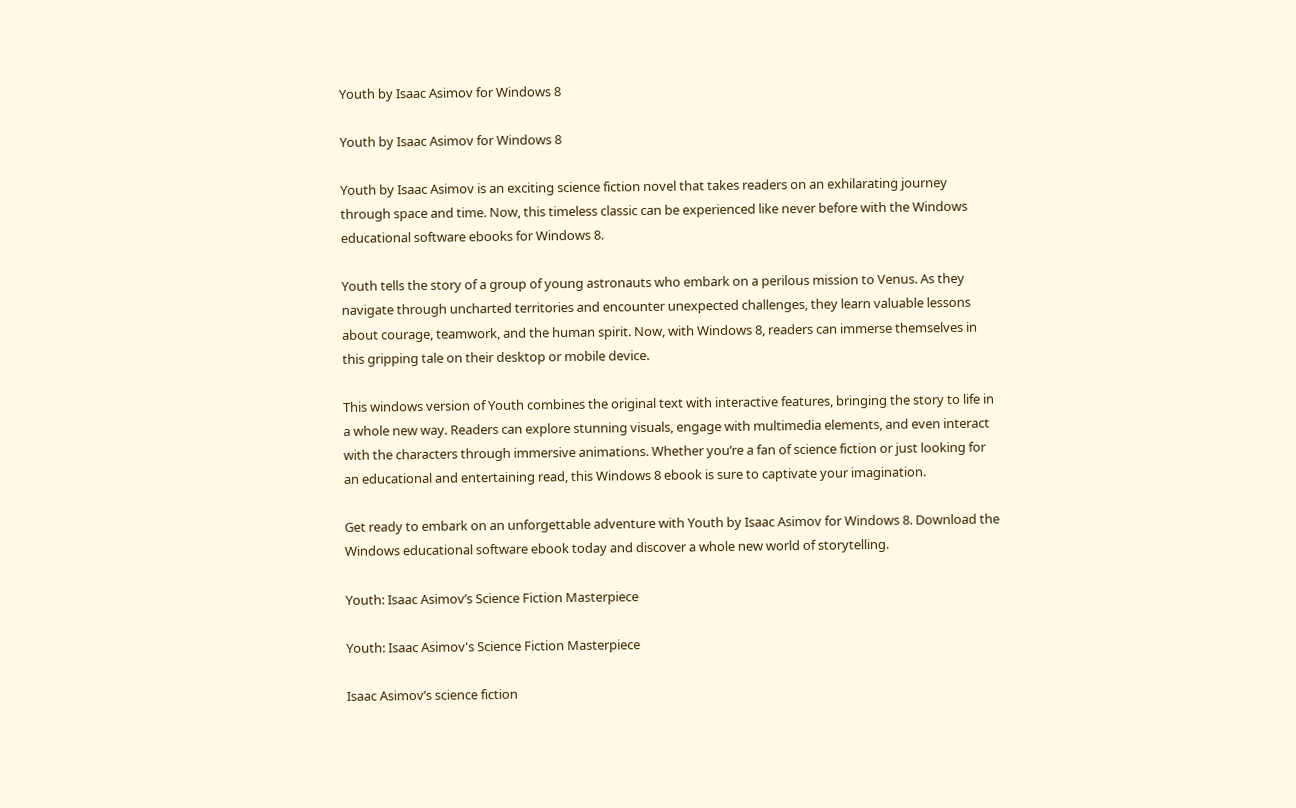Youth by Isaac Asimov for Windows 8

Youth by Isaac Asimov for Windows 8

Youth by Isaac Asimov is an exciting science fiction novel that takes readers on an exhilarating journey through space and time. Now, this timeless classic can be experienced like never before with the Windows educational software ebooks for Windows 8.

Youth tells the story of a group of young astronauts who embark on a perilous mission to Venus. As they navigate through uncharted territories and encounter unexpected challenges, they learn valuable lessons about courage, teamwork, and the human spirit. Now, with Windows 8, readers can immerse themselves in this gripping tale on their desktop or mobile device.

This windows version of Youth combines the original text with interactive features, bringing the story to life in a whole new way. Readers can explore stunning visuals, engage with multimedia elements, and even interact with the characters through immersive animations. Whether you’re a fan of science fiction or just looking for an educational and entertaining read, this Windows 8 ebook is sure to captivate your imagination.

Get ready to embark on an unforgettable adventure with Youth by Isaac Asimov for Windows 8. Download the Windows educational software ebook today and discover a whole new world of storytelling.

Youth: Isaac Asimov’s Science Fiction Masterpiece

Youth: Isaac Asimov's Science Fiction Masterpiece

Isaac Asimov’s science fiction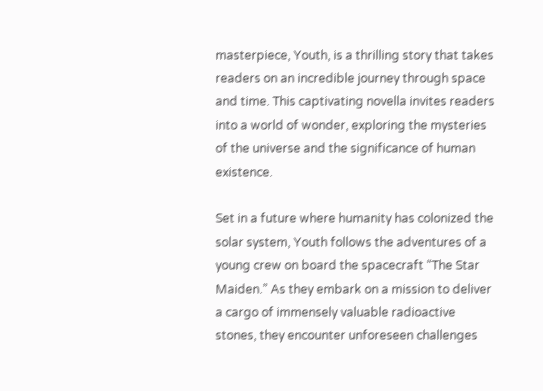masterpiece, Youth, is a thrilling story that takes readers on an incredible journey through space and time. This captivating novella invites readers into a world of wonder, exploring the mysteries of the universe and the significance of human existence.

Set in a future where humanity has colonized the solar system, Youth follows the adventures of a young crew on board the spacecraft “The Star Maiden.” As they embark on a mission to deliver a cargo of immensely valuable radioactive stones, they encounter unforeseen challenges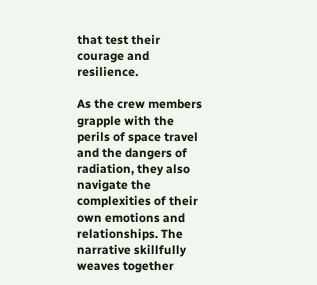that test their courage and resilience.

As the crew members grapple with the perils of space travel and the dangers of radiation, they also navigate the complexities of their own emotions and relationships. The narrative skillfully weaves together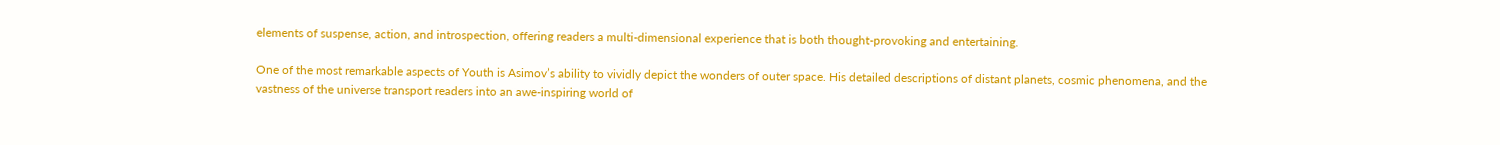elements of suspense, action, and introspection, offering readers a multi-dimensional experience that is both thought-provoking and entertaining.

One of the most remarkable aspects of Youth is Asimov’s ability to vividly depict the wonders of outer space. His detailed descriptions of distant planets, cosmic phenomena, and the vastness of the universe transport readers into an awe-inspiring world of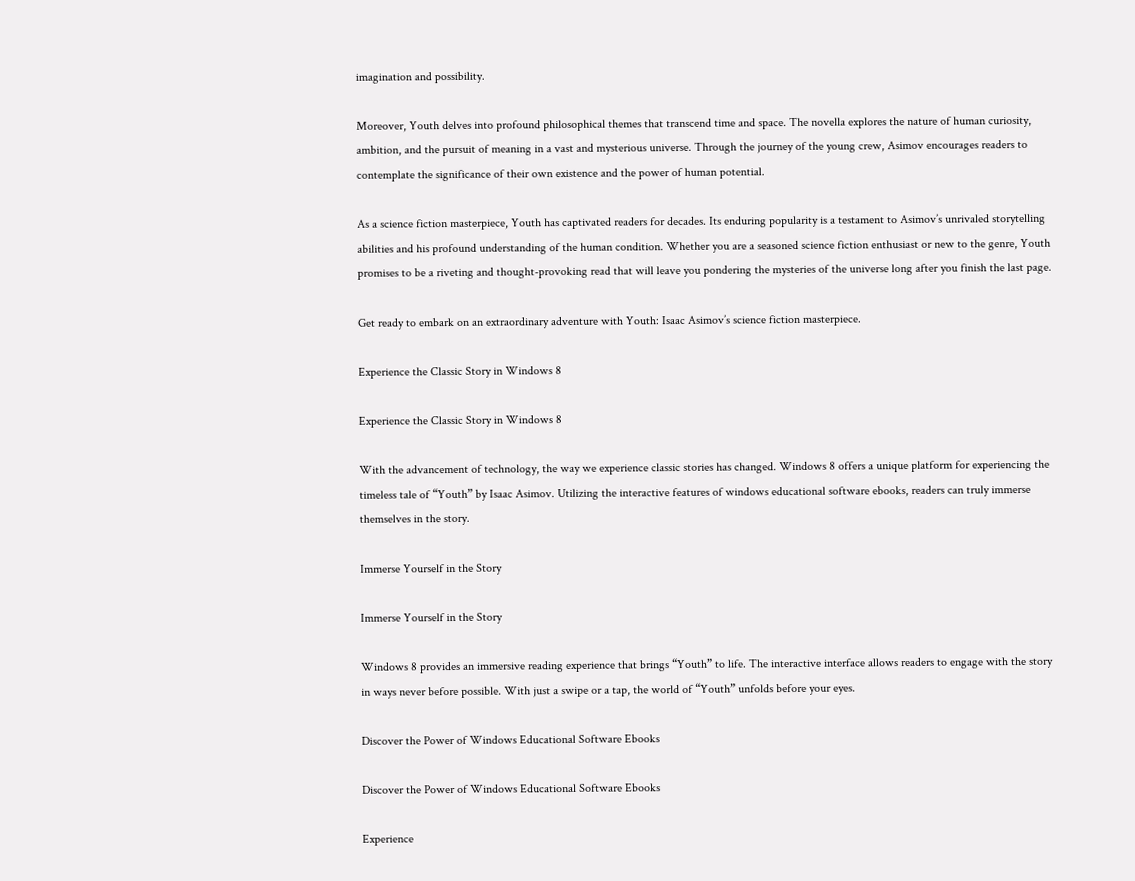imagination and possibility.

Moreover, Youth delves into profound philosophical themes that transcend time and space. The novella explores the nature of human curiosity, ambition, and the pursuit of meaning in a vast and mysterious universe. Through the journey of the young crew, Asimov encourages readers to contemplate the significance of their own existence and the power of human potential.

As a science fiction masterpiece, Youth has captivated readers for decades. Its enduring popularity is a testament to Asimov’s unrivaled storytelling abilities and his profound understanding of the human condition. Whether you are a seasoned science fiction enthusiast or new to the genre, Youth promises to be a riveting and thought-provoking read that will leave you pondering the mysteries of the universe long after you finish the last page.

Get ready to embark on an extraordinary adventure with Youth: Isaac Asimov’s science fiction masterpiece.

Experience the Classic Story in Windows 8

Experience the Classic Story in Windows 8

With the advancement of technology, the way we experience classic stories has changed. Windows 8 offers a unique platform for experiencing the timeless tale of “Youth” by Isaac Asimov. Utilizing the interactive features of windows educational software ebooks, readers can truly immerse themselves in the story.

Immerse Yourself in the Story

Immerse Yourself in the Story

Windows 8 provides an immersive reading experience that brings “Youth” to life. The interactive interface allows readers to engage with the story in ways never before possible. With just a swipe or a tap, the world of “Youth” unfolds before your eyes.

Discover the Power of Windows Educational Software Ebooks

Discover the Power of Windows Educational Software Ebooks

Experience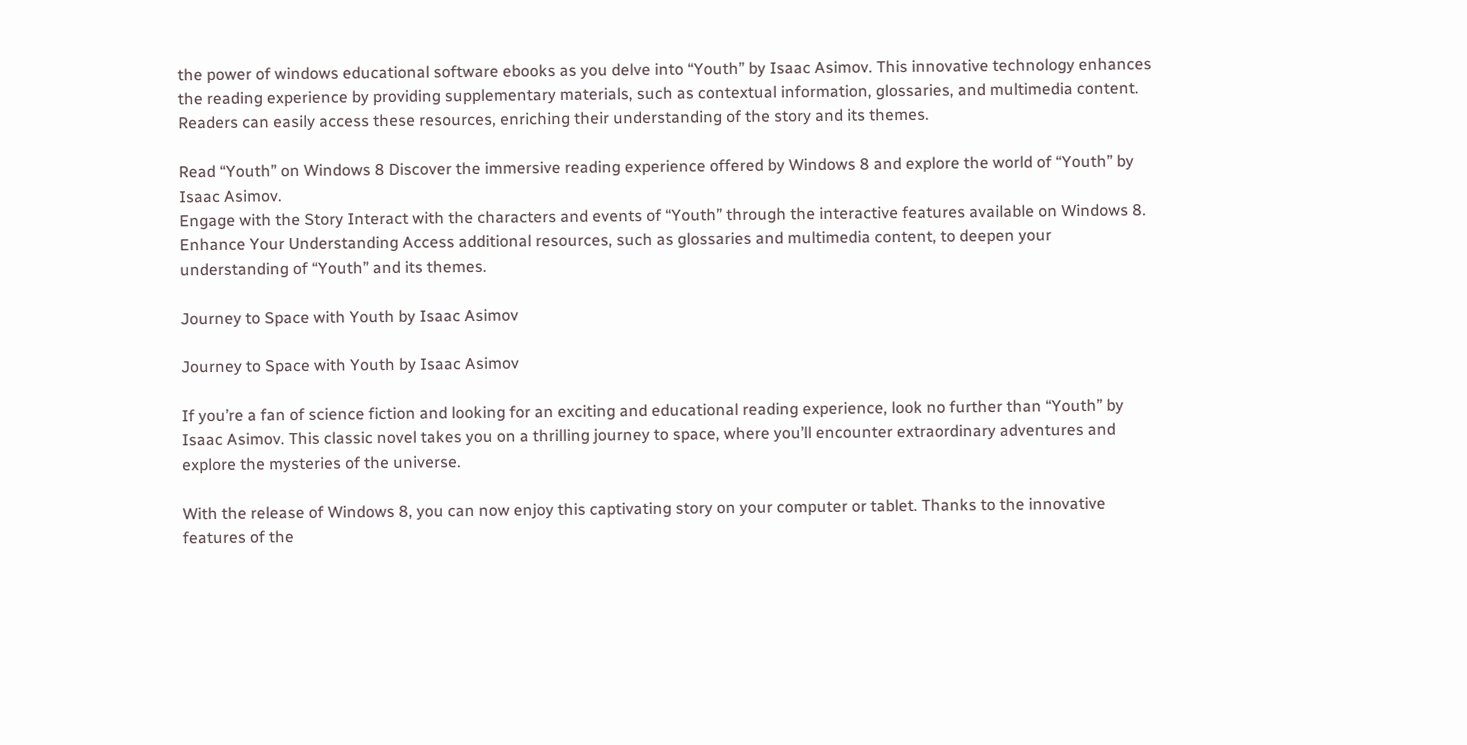the power of windows educational software ebooks as you delve into “Youth” by Isaac Asimov. This innovative technology enhances the reading experience by providing supplementary materials, such as contextual information, glossaries, and multimedia content. Readers can easily access these resources, enriching their understanding of the story and its themes.

Read “Youth” on Windows 8 Discover the immersive reading experience offered by Windows 8 and explore the world of “Youth” by Isaac Asimov.
Engage with the Story Interact with the characters and events of “Youth” through the interactive features available on Windows 8.
Enhance Your Understanding Access additional resources, such as glossaries and multimedia content, to deepen your understanding of “Youth” and its themes.

Journey to Space with Youth by Isaac Asimov

Journey to Space with Youth by Isaac Asimov

If you’re a fan of science fiction and looking for an exciting and educational reading experience, look no further than “Youth” by Isaac Asimov. This classic novel takes you on a thrilling journey to space, where you’ll encounter extraordinary adventures and explore the mysteries of the universe.

With the release of Windows 8, you can now enjoy this captivating story on your computer or tablet. Thanks to the innovative features of the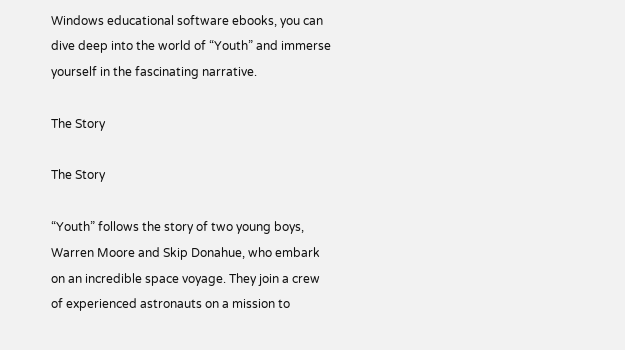Windows educational software ebooks, you can dive deep into the world of “Youth” and immerse yourself in the fascinating narrative.

The Story

The Story

“Youth” follows the story of two young boys, Warren Moore and Skip Donahue, who embark on an incredible space voyage. They join a crew of experienced astronauts on a mission to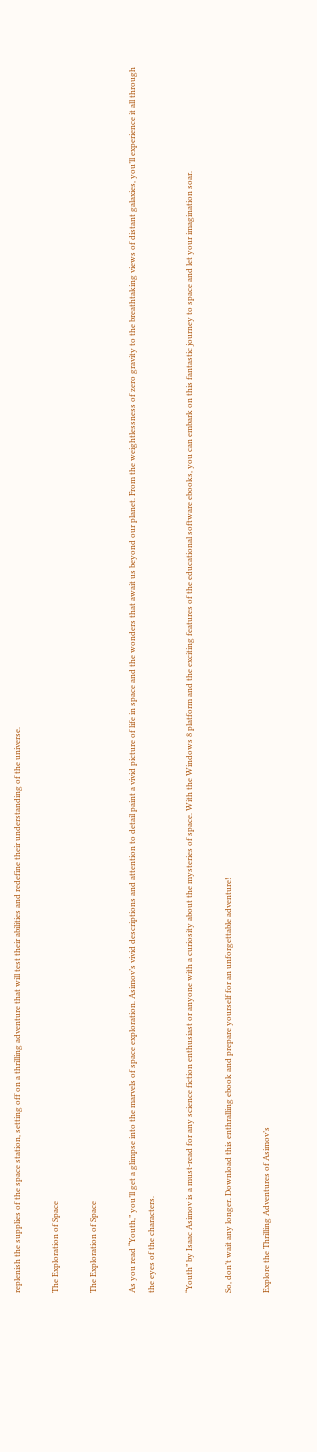replenish the supplies of the space station, setting off on a thrilling adventure that will test their abilities and redefine their understanding of the universe.

The Exploration of Space

The Exploration of Space

As you read “Youth,” you’ll get a glimpse into the marvels of space exploration. Asimov’s vivid descriptions and attention to detail paint a vivid picture of life in space and the wonders that await us beyond our planet. From the weightlessness of zero gravity to the breathtaking views of distant galaxies, you’ll experience it all through the eyes of the characters.

“Youth” by Isaac Asimov is a must-read for any science fiction enthusiast or anyone with a curiosity about the mysteries of space. With the Windows 8 platform and the exciting features of the educational software ebooks, you can embark on this fantastic journey to space and let your imagination soar.

So, don’t wait any longer. Download this enthralling ebook and prepare yourself for an unforgettable adventure!

Explore the Thrilling Adventures of Asimov’s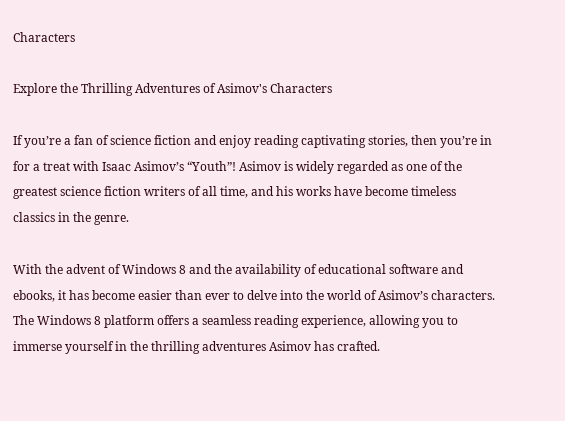Characters

Explore the Thrilling Adventures of Asimov's Characters

If you’re a fan of science fiction and enjoy reading captivating stories, then you’re in for a treat with Isaac Asimov’s “Youth”! Asimov is widely regarded as one of the greatest science fiction writers of all time, and his works have become timeless classics in the genre.

With the advent of Windows 8 and the availability of educational software and ebooks, it has become easier than ever to delve into the world of Asimov’s characters. The Windows 8 platform offers a seamless reading experience, allowing you to immerse yourself in the thrilling adventures Asimov has crafted.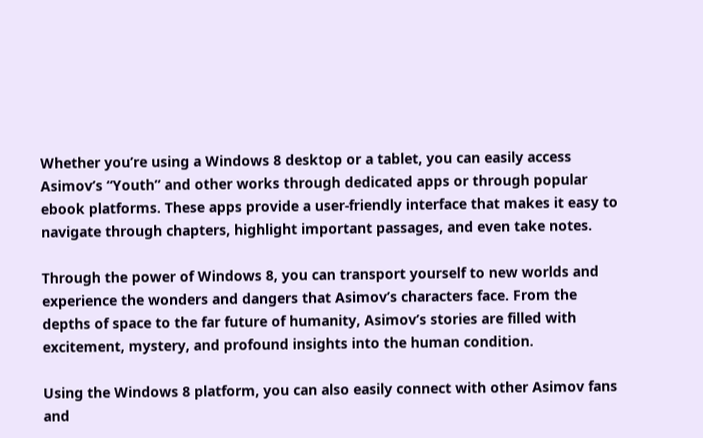Whether you’re using a Windows 8 desktop or a tablet, you can easily access Asimov’s “Youth” and other works through dedicated apps or through popular ebook platforms. These apps provide a user-friendly interface that makes it easy to navigate through chapters, highlight important passages, and even take notes.

Through the power of Windows 8, you can transport yourself to new worlds and experience the wonders and dangers that Asimov’s characters face. From the depths of space to the far future of humanity, Asimov’s stories are filled with excitement, mystery, and profound insights into the human condition.

Using the Windows 8 platform, you can also easily connect with other Asimov fans and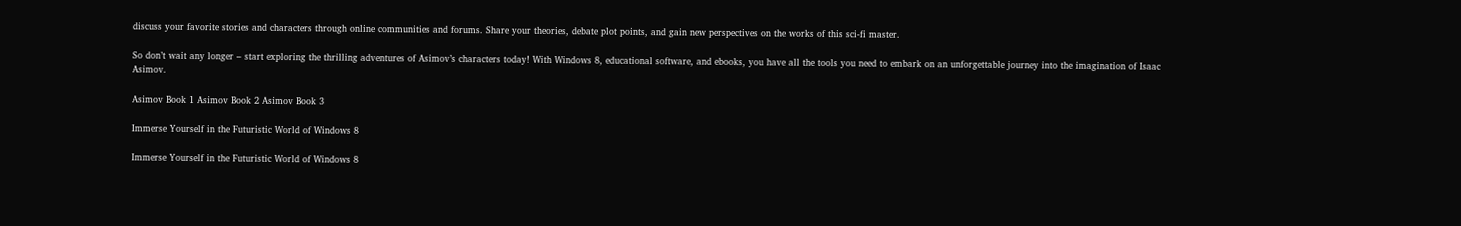discuss your favorite stories and characters through online communities and forums. Share your theories, debate plot points, and gain new perspectives on the works of this sci-fi master.

So don’t wait any longer – start exploring the thrilling adventures of Asimov’s characters today! With Windows 8, educational software, and ebooks, you have all the tools you need to embark on an unforgettable journey into the imagination of Isaac Asimov.

Asimov Book 1 Asimov Book 2 Asimov Book 3

Immerse Yourself in the Futuristic World of Windows 8

Immerse Yourself in the Futuristic World of Windows 8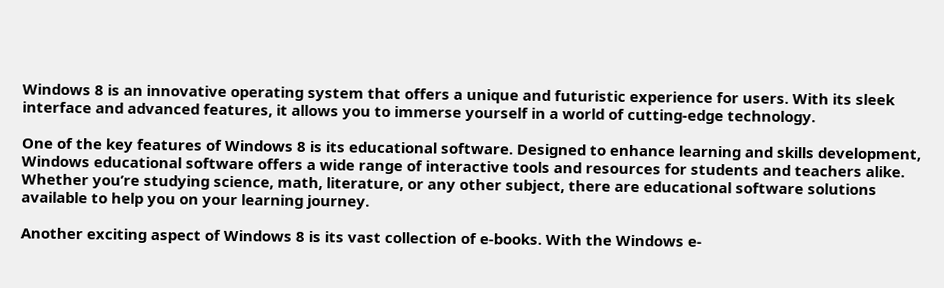Windows 8 is an innovative operating system that offers a unique and futuristic experience for users. With its sleek interface and advanced features, it allows you to immerse yourself in a world of cutting-edge technology.

One of the key features of Windows 8 is its educational software. Designed to enhance learning and skills development, Windows educational software offers a wide range of interactive tools and resources for students and teachers alike. Whether you’re studying science, math, literature, or any other subject, there are educational software solutions available to help you on your learning journey.

Another exciting aspect of Windows 8 is its vast collection of e-books. With the Windows e-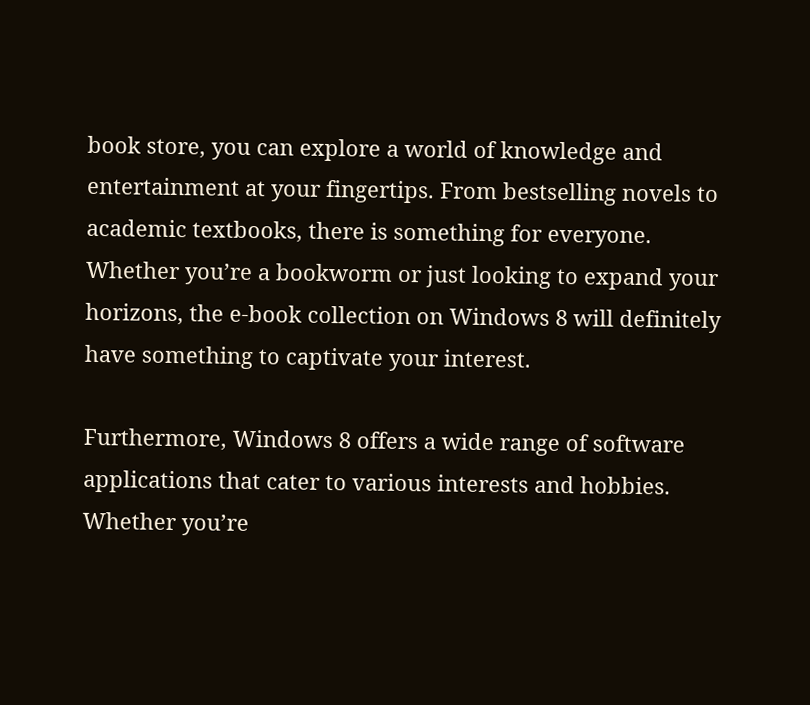book store, you can explore a world of knowledge and entertainment at your fingertips. From bestselling novels to academic textbooks, there is something for everyone. Whether you’re a bookworm or just looking to expand your horizons, the e-book collection on Windows 8 will definitely have something to captivate your interest.

Furthermore, Windows 8 offers a wide range of software applications that cater to various interests and hobbies. Whether you’re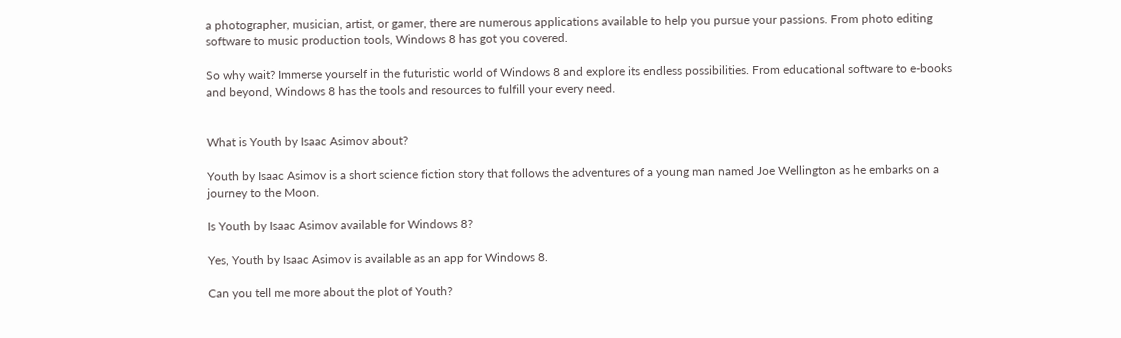a photographer, musician, artist, or gamer, there are numerous applications available to help you pursue your passions. From photo editing software to music production tools, Windows 8 has got you covered.

So why wait? Immerse yourself in the futuristic world of Windows 8 and explore its endless possibilities. From educational software to e-books and beyond, Windows 8 has the tools and resources to fulfill your every need.


What is Youth by Isaac Asimov about?

Youth by Isaac Asimov is a short science fiction story that follows the adventures of a young man named Joe Wellington as he embarks on a journey to the Moon.

Is Youth by Isaac Asimov available for Windows 8?

Yes, Youth by Isaac Asimov is available as an app for Windows 8.

Can you tell me more about the plot of Youth?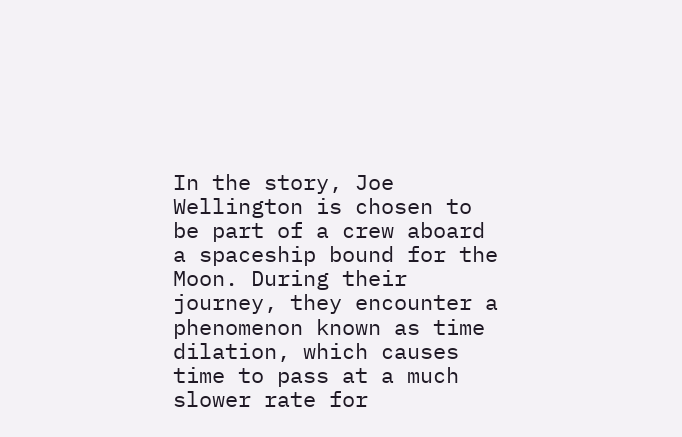In the story, Joe Wellington is chosen to be part of a crew aboard a spaceship bound for the Moon. During their journey, they encounter a phenomenon known as time dilation, which causes time to pass at a much slower rate for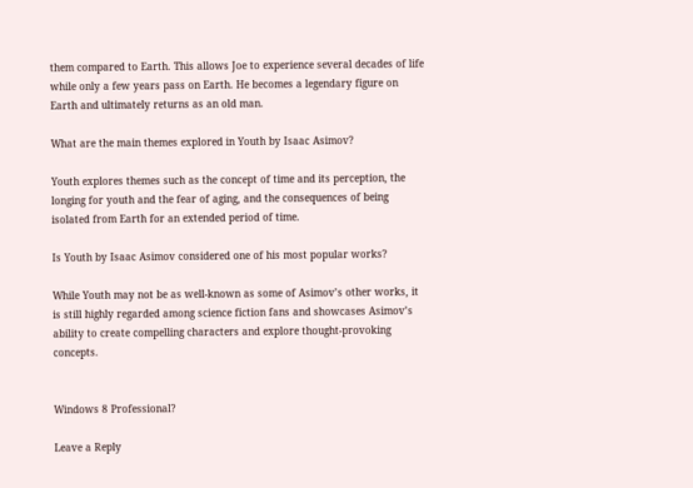them compared to Earth. This allows Joe to experience several decades of life while only a few years pass on Earth. He becomes a legendary figure on Earth and ultimately returns as an old man.

What are the main themes explored in Youth by Isaac Asimov?

Youth explores themes such as the concept of time and its perception, the longing for youth and the fear of aging, and the consequences of being isolated from Earth for an extended period of time.

Is Youth by Isaac Asimov considered one of his most popular works?

While Youth may not be as well-known as some of Asimov’s other works, it is still highly regarded among science fiction fans and showcases Asimov’s ability to create compelling characters and explore thought-provoking concepts.


Windows 8 Professional?

Leave a Reply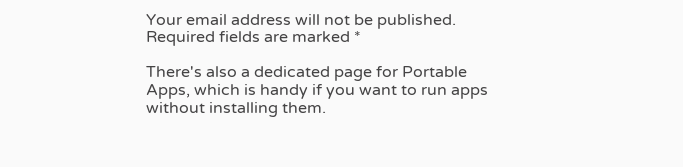Your email address will not be published. Required fields are marked *

There's also a dedicated page for Portable Apps, which is handy if you want to run apps without installing them.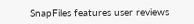SnapFiles features user reviews